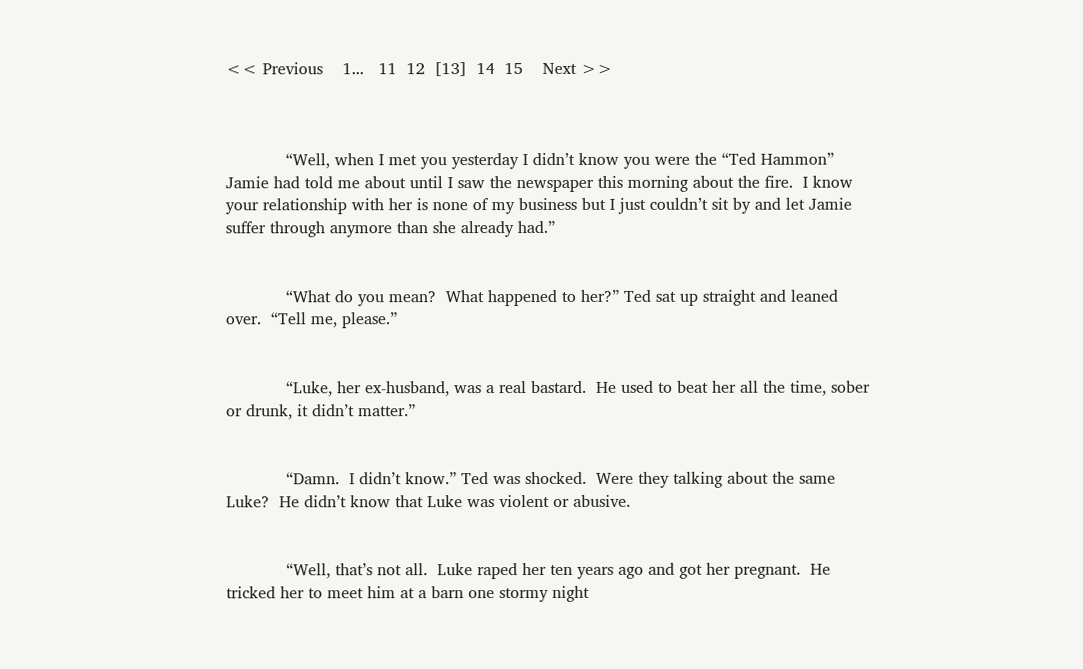<< Previous    1...   11  12  [13]  14  15    Next >>



            “Well, when I met you yesterday I didn’t know you were the “Ted Hammon” Jamie had told me about until I saw the newspaper this morning about the fire.  I know your relationship with her is none of my business but I just couldn’t sit by and let Jamie suffer through anymore than she already had.”


            “What do you mean?  What happened to her?” Ted sat up straight and leaned over.  “Tell me, please.”


            “Luke, her ex-husband, was a real bastard.  He used to beat her all the time, sober or drunk, it didn’t matter.”


            “Damn.  I didn’t know.” Ted was shocked.  Were they talking about the same Luke?  He didn’t know that Luke was violent or abusive.


            “Well, that’s not all.  Luke raped her ten years ago and got her pregnant.  He tricked her to meet him at a barn one stormy night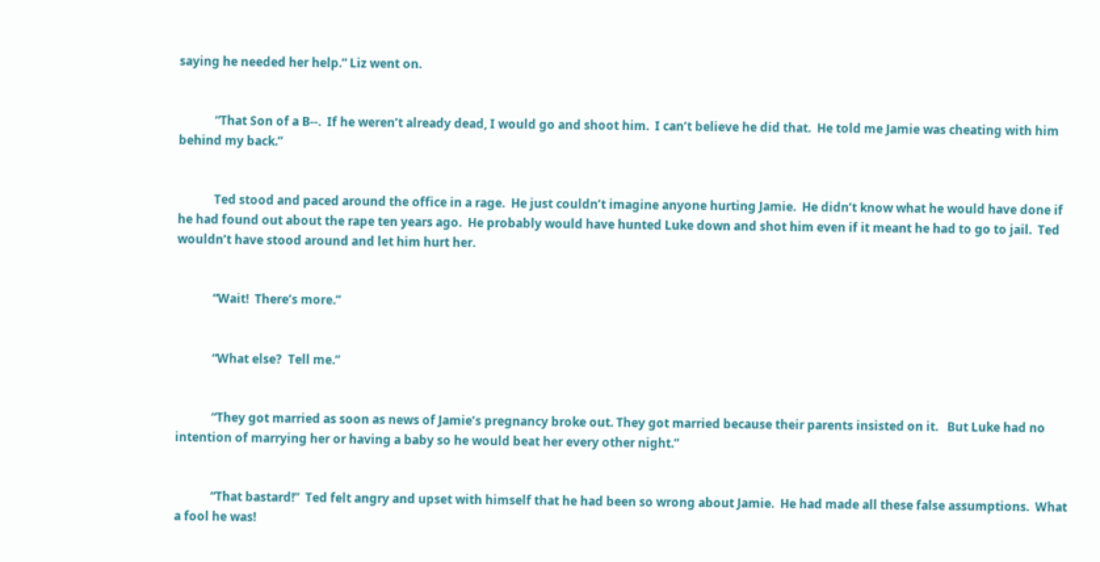saying he needed her help.” Liz went on.


            “That Son of a B--.  If he weren’t already dead, I would go and shoot him.  I can’t believe he did that.  He told me Jamie was cheating with him behind my back.”


            Ted stood and paced around the office in a rage.  He just couldn’t imagine anyone hurting Jamie.  He didn’t know what he would have done if he had found out about the rape ten years ago.  He probably would have hunted Luke down and shot him even if it meant he had to go to jail.  Ted wouldn’t have stood around and let him hurt her.


            “Wait!  There’s more.”


            “What else?  Tell me.”


            “They got married as soon as news of Jamie’s pregnancy broke out. They got married because their parents insisted on it.   But Luke had no intention of marrying her or having a baby so he would beat her every other night.”


            “That bastard!”  Ted felt angry and upset with himself that he had been so wrong about Jamie.  He had made all these false assumptions.  What a fool he was!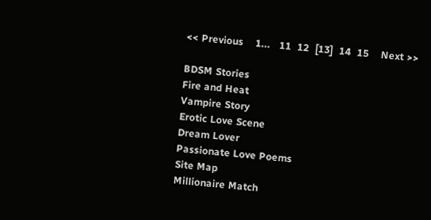<< Previous    1...   11  12  [13]  14  15    Next >>

BDSM Stories
Fire and Heat
Vampire Story
Erotic Love Scene
Dream Lover
Passionate Love Poems
Site Map
Millionaire Match